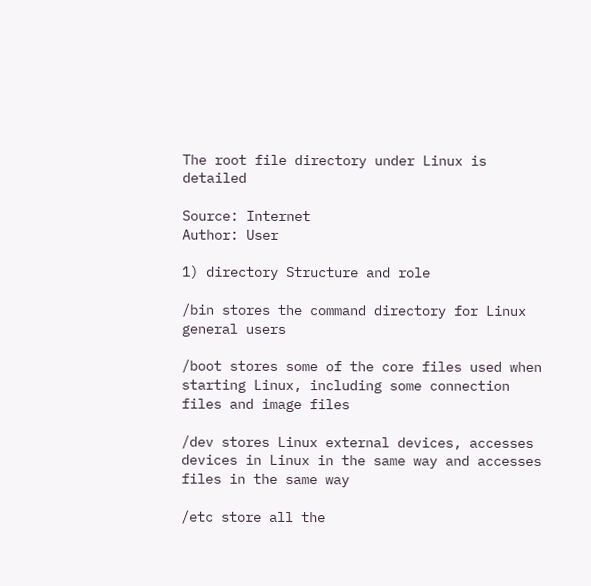The root file directory under Linux is detailed

Source: Internet
Author: User

1) directory Structure and role

/bin stores the command directory for Linux general users

/boot stores some of the core files used when starting Linux, including some connection files and image files

/dev stores Linux external devices, accesses devices in Linux in the same way and accesses files in the same way

/etc store all the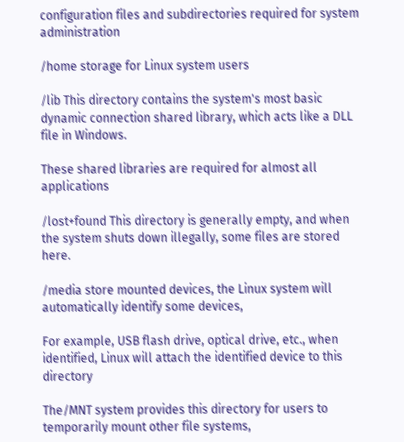configuration files and subdirectories required for system administration

/home storage for Linux system users

/lib This directory contains the system's most basic dynamic connection shared library, which acts like a DLL file in Windows.

These shared libraries are required for almost all applications

/lost+found This directory is generally empty, and when the system shuts down illegally, some files are stored here.

/media store mounted devices, the Linux system will automatically identify some devices,

For example, USB flash drive, optical drive, etc., when identified, Linux will attach the identified device to this directory

The/MNT system provides this directory for users to temporarily mount other file systems,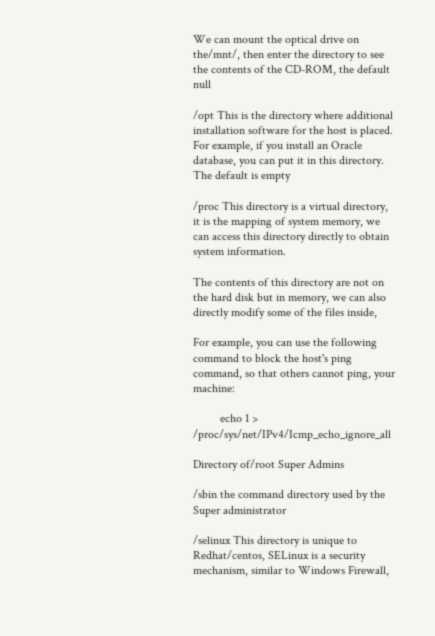We can mount the optical drive on the/mnt/, then enter the directory to see the contents of the CD-ROM, the default null

/opt This is the directory where additional installation software for the host is placed. For example, if you install an Oracle database, you can put it in this directory. The default is empty

/proc This directory is a virtual directory, it is the mapping of system memory, we can access this directory directly to obtain system information.

The contents of this directory are not on the hard disk but in memory, we can also directly modify some of the files inside,

For example, you can use the following command to block the host's ping command, so that others cannot ping, your machine:

         echo 1 > /proc/sys/net/IPv4/Icmp_echo_ignore_all

Directory of/root Super Admins

/sbin the command directory used by the Super administrator

/selinux This directory is unique to Redhat/centos, SELinux is a security mechanism, similar to Windows Firewall,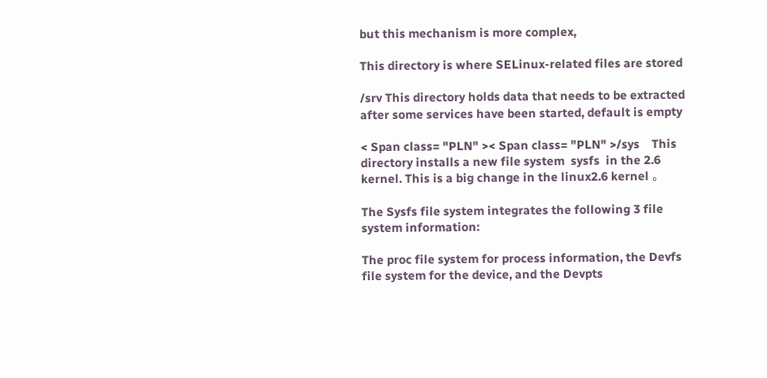but this mechanism is more complex,

This directory is where SELinux-related files are stored

/srv This directory holds data that needs to be extracted after some services have been started, default is empty

< Span class= "PLN" >< Span class= "PLN" >/sys    This directory installs a new file system  sysfs  in the 2.6 kernel. This is a big change in the linux2.6 kernel 。

The Sysfs file system integrates the following 3 file system information:

The proc file system for process information, the Devfs file system for the device, and the Devpts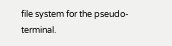file system for the pseudo-terminal.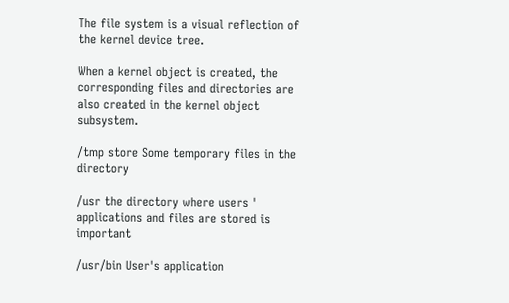The file system is a visual reflection of the kernel device tree.

When a kernel object is created, the corresponding files and directories are also created in the kernel object subsystem.

/tmp store Some temporary files in the directory

/usr the directory where users ' applications and files are stored is important

/usr/bin User's application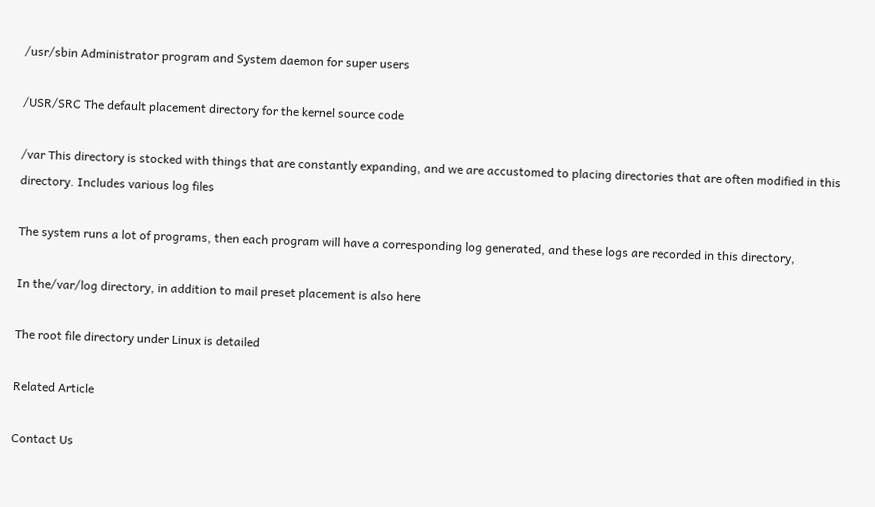/usr/sbin Administrator program and System daemon for super users

/USR/SRC The default placement directory for the kernel source code

/var This directory is stocked with things that are constantly expanding, and we are accustomed to placing directories that are often modified in this directory. Includes various log files

The system runs a lot of programs, then each program will have a corresponding log generated, and these logs are recorded in this directory,

In the/var/log directory, in addition to mail preset placement is also here

The root file directory under Linux is detailed

Related Article

Contact Us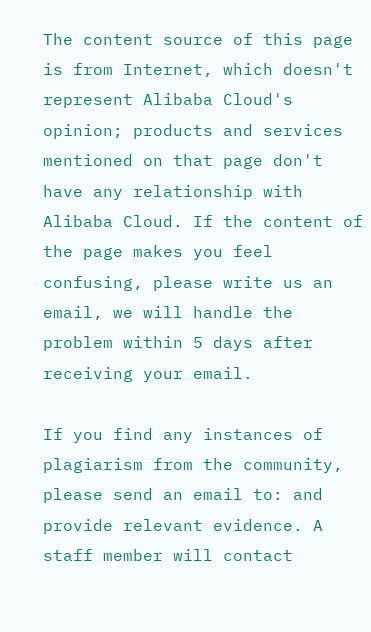The content source of this page is from Internet, which doesn't represent Alibaba Cloud's opinion; products and services mentioned on that page don't have any relationship with Alibaba Cloud. If the content of the page makes you feel confusing, please write us an email, we will handle the problem within 5 days after receiving your email.

If you find any instances of plagiarism from the community, please send an email to: and provide relevant evidence. A staff member will contact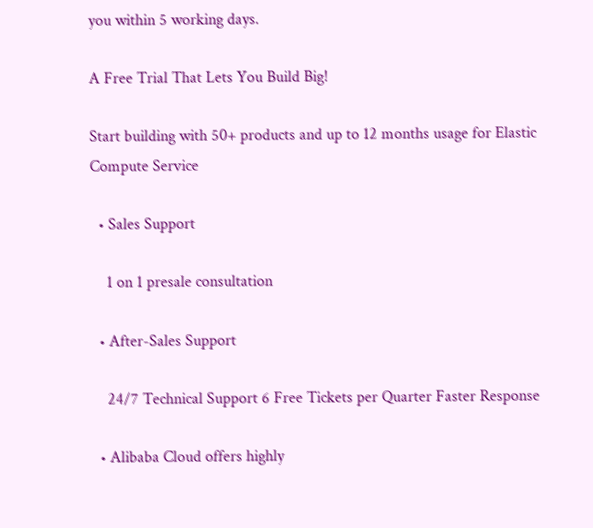you within 5 working days.

A Free Trial That Lets You Build Big!

Start building with 50+ products and up to 12 months usage for Elastic Compute Service

  • Sales Support

    1 on 1 presale consultation

  • After-Sales Support

    24/7 Technical Support 6 Free Tickets per Quarter Faster Response

  • Alibaba Cloud offers highly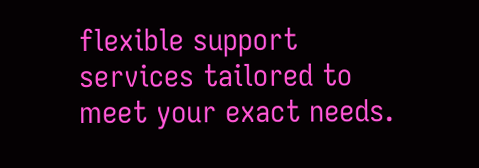flexible support services tailored to meet your exact needs.